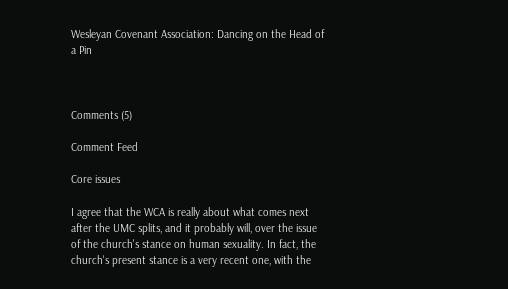Wesleyan Covenant Association: Dancing on the Head of a Pin



Comments (5)

Comment Feed

Core issues

I agree that the WCA is really about what comes next after the UMC splits, and it probably will, over the issue of the church's stance on human sexuality. In fact, the church's present stance is a very recent one, with the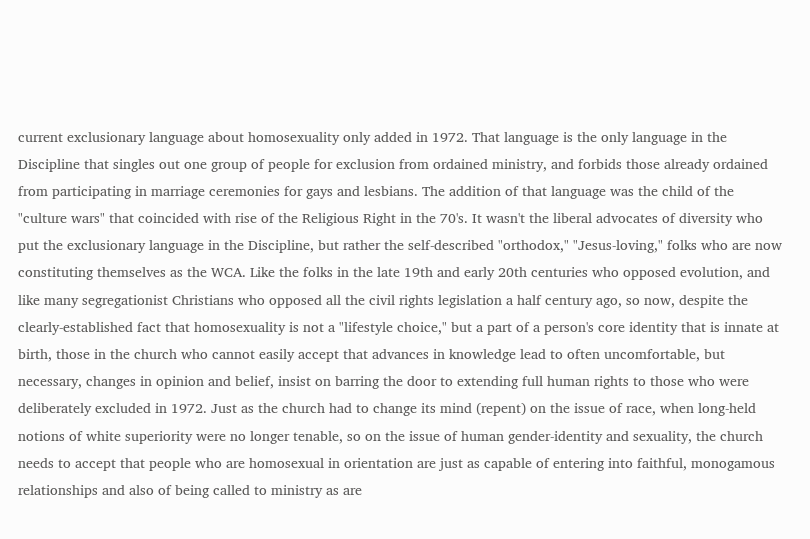current exclusionary language about homosexuality only added in 1972. That language is the only language in the Discipline that singles out one group of people for exclusion from ordained ministry, and forbids those already ordained from participating in marriage ceremonies for gays and lesbians. The addition of that language was the child of the "culture wars" that coincided with rise of the Religious Right in the 70's. It wasn't the liberal advocates of diversity who put the exclusionary language in the Discipline, but rather the self-described "orthodox," "Jesus-loving," folks who are now constituting themselves as the WCA. Like the folks in the late 19th and early 20th centuries who opposed evolution, and like many segregationist Christians who opposed all the civil rights legislation a half century ago, so now, despite the clearly-established fact that homosexuality is not a "lifestyle choice," but a part of a person's core identity that is innate at birth, those in the church who cannot easily accept that advances in knowledge lead to often uncomfortable, but necessary, changes in opinion and belief, insist on barring the door to extending full human rights to those who were deliberately excluded in 1972. Just as the church had to change its mind (repent) on the issue of race, when long-held notions of white superiority were no longer tenable, so on the issue of human gender-identity and sexuality, the church needs to accept that people who are homosexual in orientation are just as capable of entering into faithful, monogamous relationships and also of being called to ministry as are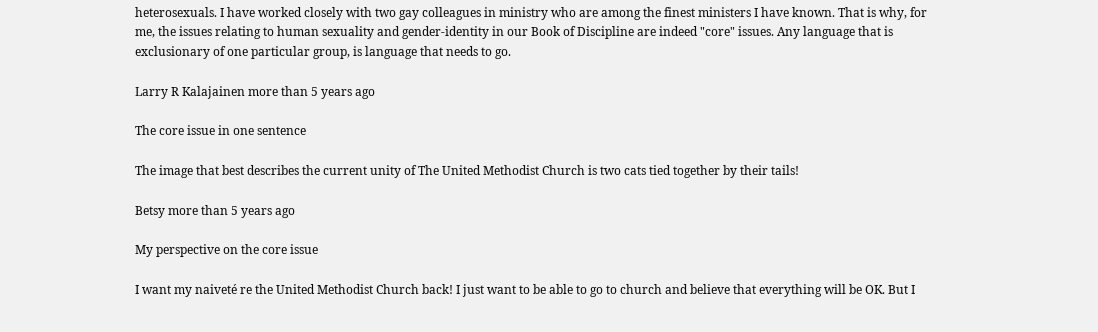heterosexuals. I have worked closely with two gay colleagues in ministry who are among the finest ministers I have known. That is why, for me, the issues relating to human sexuality and gender-identity in our Book of Discipline are indeed "core" issues. Any language that is exclusionary of one particular group, is language that needs to go.

Larry R Kalajainen more than 5 years ago

The core issue in one sentence

The image that best describes the current unity of The United Methodist Church is two cats tied together by their tails!

Betsy more than 5 years ago

My perspective on the core issue

I want my naiveté re the United Methodist Church back! I just want to be able to go to church and believe that everything will be OK. But I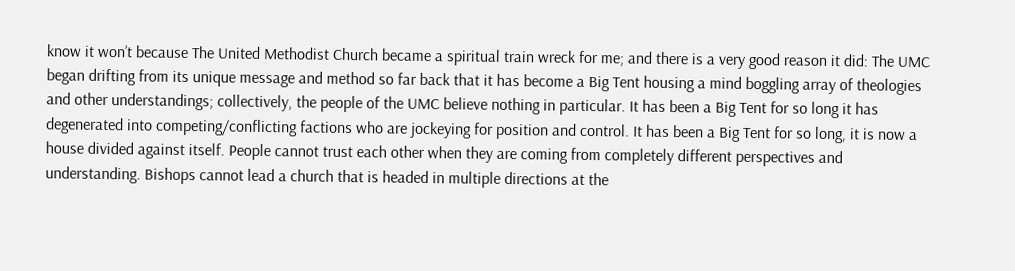know it won’t because The United Methodist Church became a spiritual train wreck for me; and there is a very good reason it did: The UMC began drifting from its unique message and method so far back that it has become a Big Tent housing a mind boggling array of theologies and other understandings; collectively, the people of the UMC believe nothing in particular. It has been a Big Tent for so long it has degenerated into competing/conflicting factions who are jockeying for position and control. It has been a Big Tent for so long, it is now a house divided against itself. People cannot trust each other when they are coming from completely different perspectives and understanding. Bishops cannot lead a church that is headed in multiple directions at the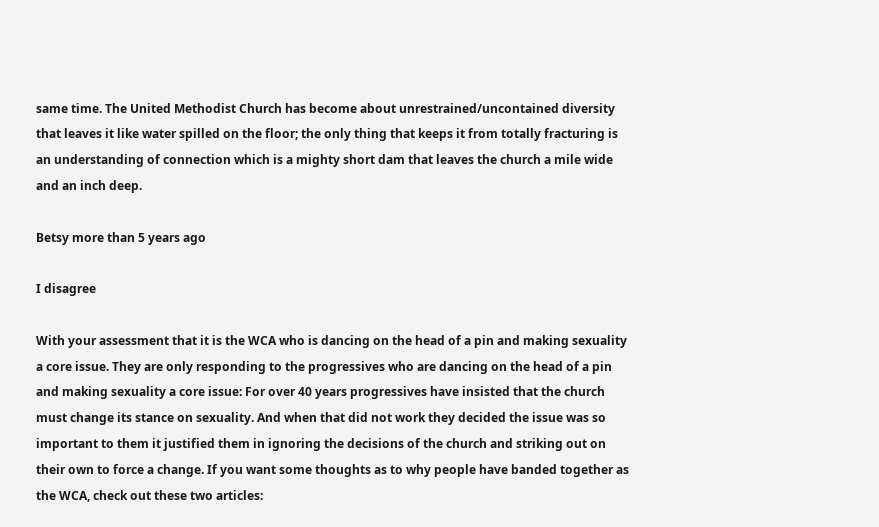same time. The United Methodist Church has become about unrestrained/uncontained diversity that leaves it like water spilled on the floor; the only thing that keeps it from totally fracturing is an understanding of connection which is a mighty short dam that leaves the church a mile wide and an inch deep.

Betsy more than 5 years ago

I disagree

With your assessment that it is the WCA who is dancing on the head of a pin and making sexuality a core issue. They are only responding to the progressives who are dancing on the head of a pin and making sexuality a core issue: For over 40 years progressives have insisted that the church must change its stance on sexuality. And when that did not work they decided the issue was so important to them it justified them in ignoring the decisions of the church and striking out on their own to force a change. If you want some thoughts as to why people have banded together as the WCA, check out these two articles: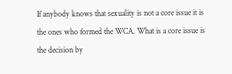If anybody knows that sexuality is not a core issue it is the ones who formed the WCA. What is a core issue is the decision by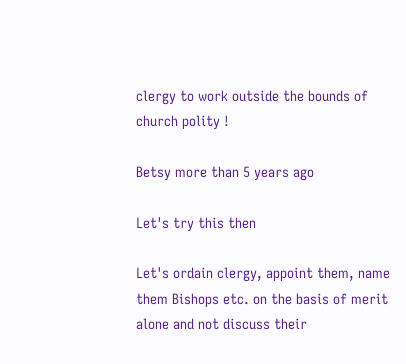clergy to work outside the bounds of church polity !

Betsy more than 5 years ago

Let's try this then

Let's ordain clergy, appoint them, name them Bishops etc. on the basis of merit alone and not discuss their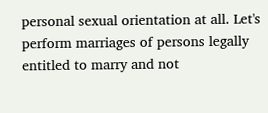personal sexual orientation at all. Let's perform marriages of persons legally entitled to marry and not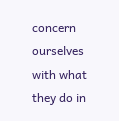concern ourselves with what they do in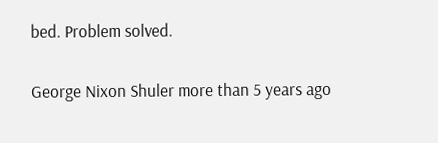bed. Problem solved.

George Nixon Shuler more than 5 years ago